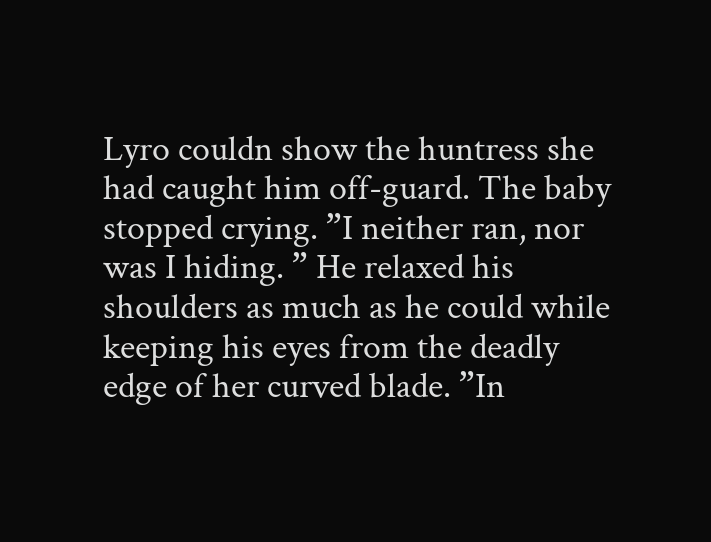Lyro couldn show the huntress she had caught him off-guard. The baby stopped crying. ”I neither ran, nor was I hiding. ” He relaxed his shoulders as much as he could while keeping his eyes from the deadly edge of her curved blade. ”In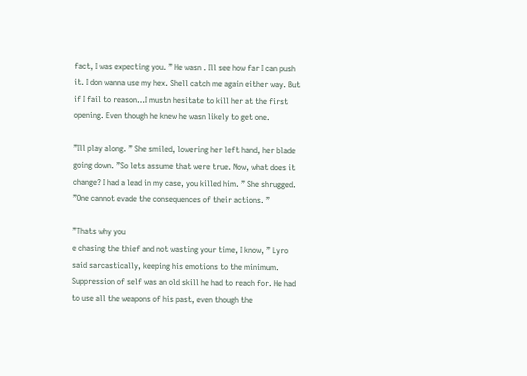fact, I was expecting you. ” He wasn . Ill see how far I can push it. I don wanna use my hex. Shell catch me again either way. But if I fail to reason…I mustn hesitate to kill her at the first opening. Even though he knew he wasn likely to get one.

”Ill play along. ” She smiled, lowering her left hand, her blade going down. ”So lets assume that were true. Now, what does it change? I had a lead in my case, you killed him. ” She shrugged. ”One cannot evade the consequences of their actions. ”

”Thats why you
e chasing the thief and not wasting your time, I know, ” Lyro said sarcastically, keeping his emotions to the minimum. Suppression of self was an old skill he had to reach for. He had to use all the weapons of his past, even though the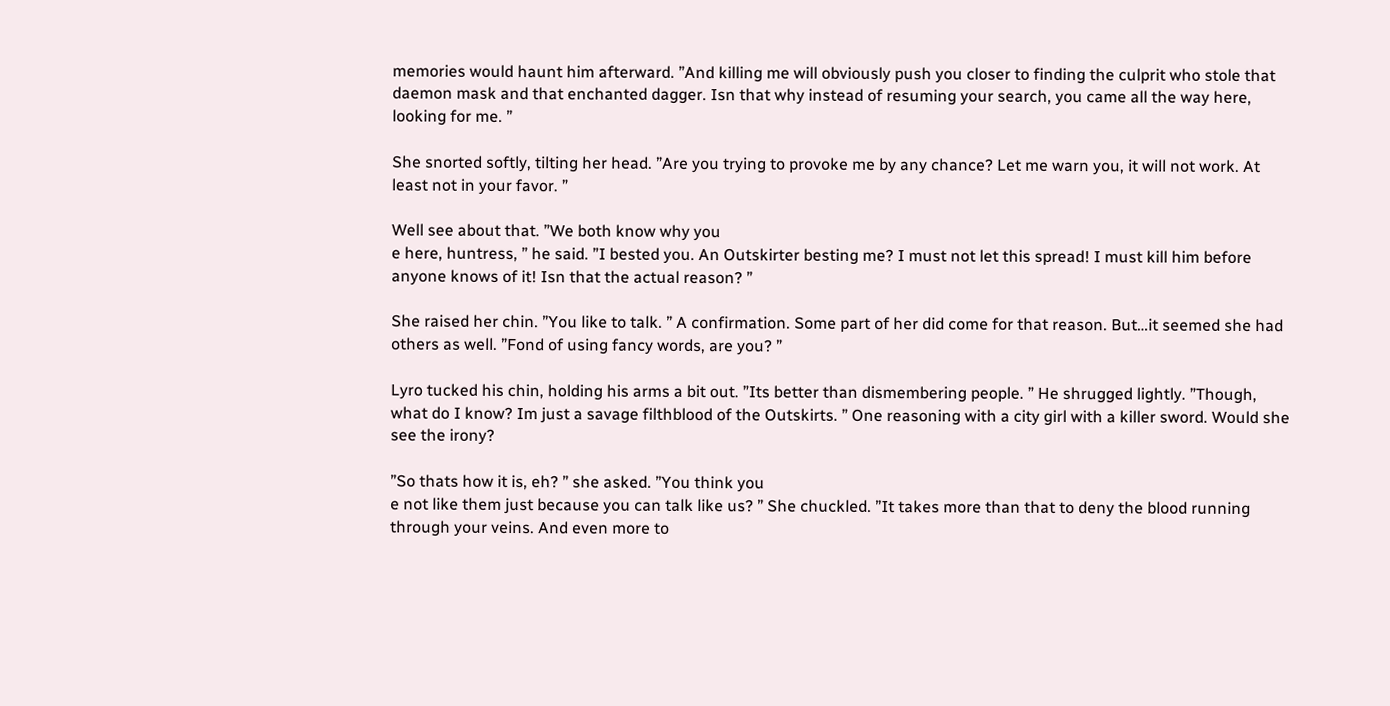memories would haunt him afterward. ”And killing me will obviously push you closer to finding the culprit who stole that daemon mask and that enchanted dagger. Isn that why instead of resuming your search, you came all the way here, looking for me. ”

She snorted softly, tilting her head. ”Are you trying to provoke me by any chance? Let me warn you, it will not work. At least not in your favor. ”

Well see about that. ”We both know why you
e here, huntress, ” he said. ”I bested you. An Outskirter besting me? I must not let this spread! I must kill him before anyone knows of it! Isn that the actual reason? ”

She raised her chin. ”You like to talk. ” A confirmation. Some part of her did come for that reason. But…it seemed she had others as well. ”Fond of using fancy words, are you? ”

Lyro tucked his chin, holding his arms a bit out. ”Its better than dismembering people. ” He shrugged lightly. ”Though, what do I know? Im just a savage filthblood of the Outskirts. ” One reasoning with a city girl with a killer sword. Would she see the irony?

”So thats how it is, eh? ” she asked. ”You think you
e not like them just because you can talk like us? ” She chuckled. ”It takes more than that to deny the blood running through your veins. And even more to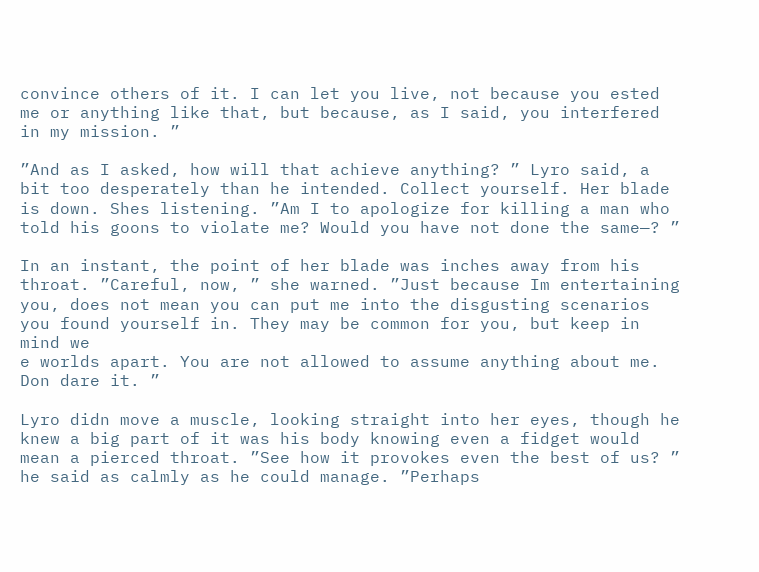convince others of it. I can let you live, not because you ested me or anything like that, but because, as I said, you interfered in my mission. ”

”And as I asked, how will that achieve anything? ” Lyro said, a bit too desperately than he intended. Collect yourself. Her blade is down. Shes listening. ”Am I to apologize for killing a man who told his goons to violate me? Would you have not done the same—? ”

In an instant, the point of her blade was inches away from his throat. ”Careful, now, ” she warned. ”Just because Im entertaining you, does not mean you can put me into the disgusting scenarios you found yourself in. They may be common for you, but keep in mind we
e worlds apart. You are not allowed to assume anything about me. Don dare it. ”

Lyro didn move a muscle, looking straight into her eyes, though he knew a big part of it was his body knowing even a fidget would mean a pierced throat. ”See how it provokes even the best of us? ” he said as calmly as he could manage. ”Perhaps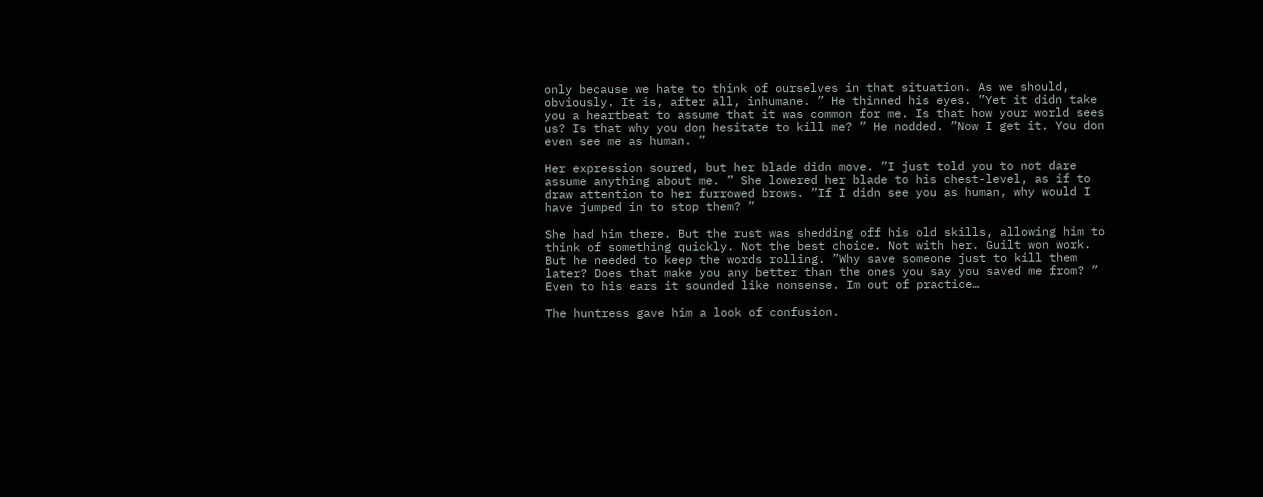only because we hate to think of ourselves in that situation. As we should, obviously. It is, after all, inhumane. ” He thinned his eyes. ”Yet it didn take you a heartbeat to assume that it was common for me. Is that how your world sees us? Is that why you don hesitate to kill me? ” He nodded. ”Now I get it. You don even see me as human. ”

Her expression soured, but her blade didn move. ”I just told you to not dare assume anything about me. ” She lowered her blade to his chest-level, as if to draw attention to her furrowed brows. ”If I didn see you as human, why would I have jumped in to stop them? ”

She had him there. But the rust was shedding off his old skills, allowing him to think of something quickly. Not the best choice. Not with her. Guilt won work. But he needed to keep the words rolling. ”Why save someone just to kill them later? Does that make you any better than the ones you say you saved me from? ” Even to his ears it sounded like nonsense. Im out of practice…

The huntress gave him a look of confusion.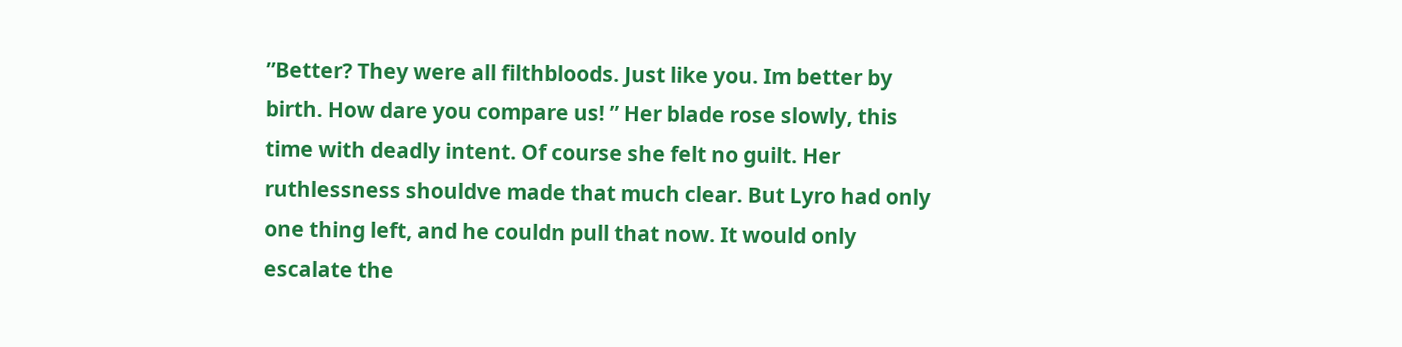”Better? They were all filthbloods. Just like you. Im better by birth. How dare you compare us! ” Her blade rose slowly, this time with deadly intent. Of course she felt no guilt. Her ruthlessness shouldve made that much clear. But Lyro had only one thing left, and he couldn pull that now. It would only escalate the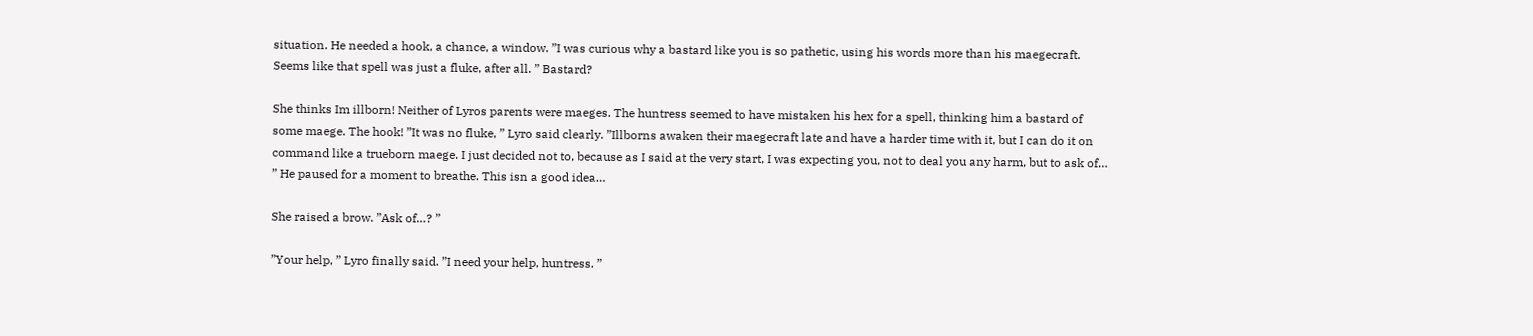situation. He needed a hook, a chance, a window. ”I was curious why a bastard like you is so pathetic, using his words more than his maegecraft. Seems like that spell was just a fluke, after all. ” Bastard?

She thinks Im illborn! Neither of Lyros parents were maeges. The huntress seemed to have mistaken his hex for a spell, thinking him a bastard of some maege. The hook! ”It was no fluke, ” Lyro said clearly. ”Illborns awaken their maegecraft late and have a harder time with it, but I can do it on command like a trueborn maege. I just decided not to, because as I said at the very start, I was expecting you, not to deal you any harm, but to ask of… ” He paused for a moment to breathe. This isn a good idea…

She raised a brow. ”Ask of…? ”

”Your help, ” Lyro finally said. ”I need your help, huntress. ”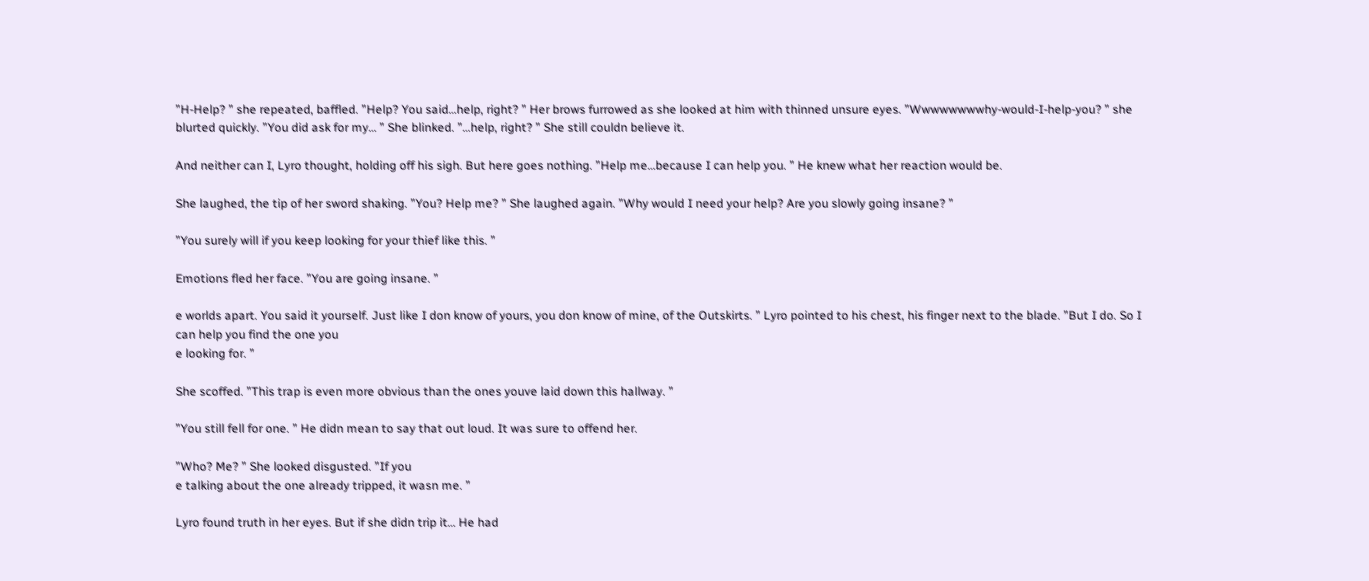”H-Help? ” she repeated, baffled. ”Help? You said…help, right? ” Her brows furrowed as she looked at him with thinned unsure eyes. ”Wwwwwwwwhy-would-I-help-you? ” she blurted quickly. ”You did ask for my… ” She blinked. ”…help, right? ” She still couldn believe it.

And neither can I, Lyro thought, holding off his sigh. But here goes nothing. ”Help me…because I can help you. ” He knew what her reaction would be.

She laughed, the tip of her sword shaking. ”You? Help me? ” She laughed again. ”Why would I need your help? Are you slowly going insane? ”

”You surely will if you keep looking for your thief like this. ”

Emotions fled her face. ”You are going insane. ”

e worlds apart. You said it yourself. Just like I don know of yours, you don know of mine, of the Outskirts. ” Lyro pointed to his chest, his finger next to the blade. ”But I do. So I can help you find the one you
e looking for. ”

She scoffed. ”This trap is even more obvious than the ones youve laid down this hallway. ”

”You still fell for one. ” He didn mean to say that out loud. It was sure to offend her.

”Who? Me? ” She looked disgusted. ”If you
e talking about the one already tripped, it wasn me. ”

Lyro found truth in her eyes. But if she didn trip it… He had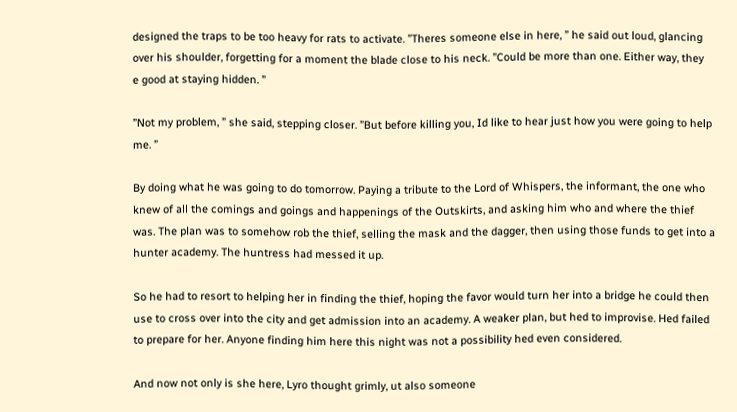designed the traps to be too heavy for rats to activate. ”Theres someone else in here, ” he said out loud, glancing over his shoulder, forgetting for a moment the blade close to his neck. ”Could be more than one. Either way, they
e good at staying hidden. ”

”Not my problem, ” she said, stepping closer. ”But before killing you, Id like to hear just how you were going to help me. ”

By doing what he was going to do tomorrow. Paying a tribute to the Lord of Whispers, the informant, the one who knew of all the comings and goings and happenings of the Outskirts, and asking him who and where the thief was. The plan was to somehow rob the thief, selling the mask and the dagger, then using those funds to get into a hunter academy. The huntress had messed it up.

So he had to resort to helping her in finding the thief, hoping the favor would turn her into a bridge he could then use to cross over into the city and get admission into an academy. A weaker plan, but hed to improvise. Hed failed to prepare for her. Anyone finding him here this night was not a possibility hed even considered.

And now not only is she here, Lyro thought grimly, ut also someone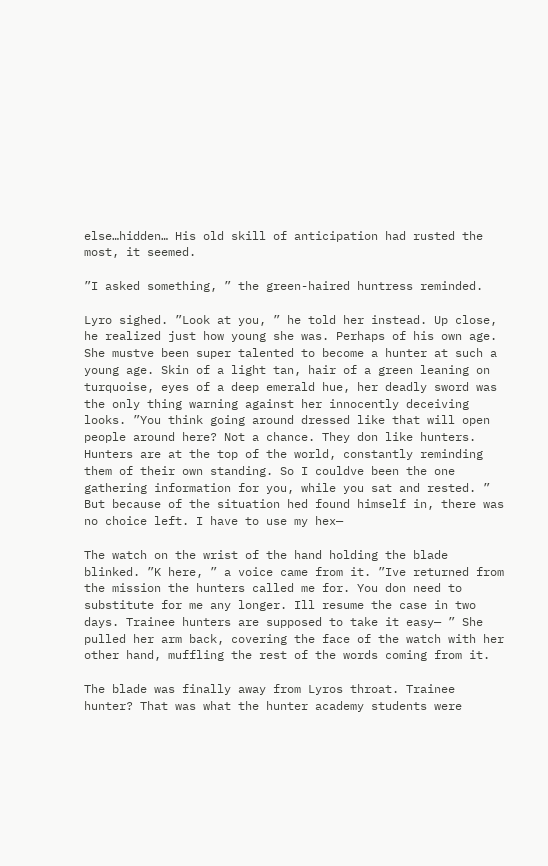else…hidden… His old skill of anticipation had rusted the most, it seemed.

”I asked something, ” the green-haired huntress reminded.

Lyro sighed. ”Look at you, ” he told her instead. Up close, he realized just how young she was. Perhaps of his own age. She mustve been super talented to become a hunter at such a young age. Skin of a light tan, hair of a green leaning on turquoise, eyes of a deep emerald hue, her deadly sword was the only thing warning against her innocently deceiving looks. ”You think going around dressed like that will open people around here? Not a chance. They don like hunters. Hunters are at the top of the world, constantly reminding them of their own standing. So I couldve been the one gathering information for you, while you sat and rested. ” But because of the situation hed found himself in, there was no choice left. I have to use my hex—

The watch on the wrist of the hand holding the blade blinked. ”K here, ” a voice came from it. ”Ive returned from the mission the hunters called me for. You don need to substitute for me any longer. Ill resume the case in two days. Trainee hunters are supposed to take it easy— ” She pulled her arm back, covering the face of the watch with her other hand, muffling the rest of the words coming from it.

The blade was finally away from Lyros throat. Trainee hunter? That was what the hunter academy students were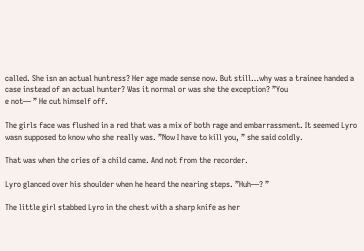called. She isn an actual huntress? Her age made sense now. But still…why was a trainee handed a case instead of an actual hunter? Was it normal or was she the exception? ”You
e not— ” He cut himself off.

The girls face was flushed in a red that was a mix of both rage and embarrassment. It seemed Lyro wasn supposed to know who she really was. ”Now I have to kill you, ” she said coldly.

That was when the cries of a child came. And not from the recorder.

Lyro glanced over his shoulder when he heard the nearing steps. ”Huh—? ”

The little girl stabbed Lyro in the chest with a sharp knife as her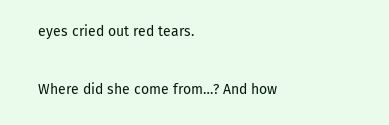eyes cried out red tears.

Where did she come from…? And how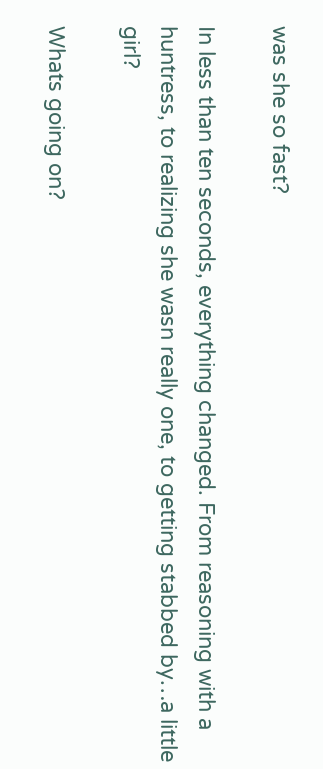was she so fast?

In less than ten seconds, everything changed. From reasoning with a huntress, to realizing she wasn really one, to getting stabbed by…a little girl?

Whats going on?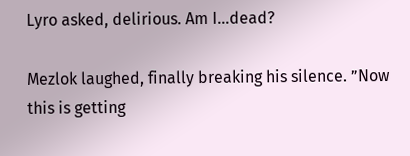Lyro asked, delirious. Am I…dead?

Mezlok laughed, finally breaking his silence. ”Now this is getting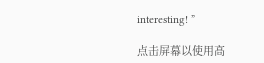interesting! ”

点击屏幕以使用高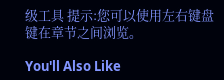级工具 提示:您可以使用左右键盘键在章节之间浏览。

You'll Also Like